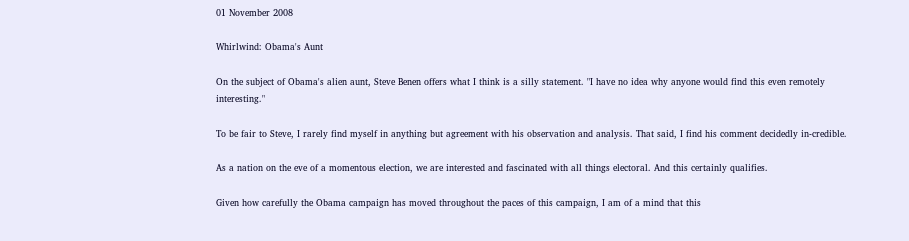01 November 2008

Whirlwind: Obama's Aunt

On the subject of Obama's alien aunt, Steve Benen offers what I think is a silly statement. "I have no idea why anyone would find this even remotely interesting."

To be fair to Steve, I rarely find myself in anything but agreement with his observation and analysis. That said, I find his comment decidedly in-credible.

As a nation on the eve of a momentous election, we are interested and fascinated with all things electoral. And this certainly qualifies.

Given how carefully the Obama campaign has moved throughout the paces of this campaign, I am of a mind that this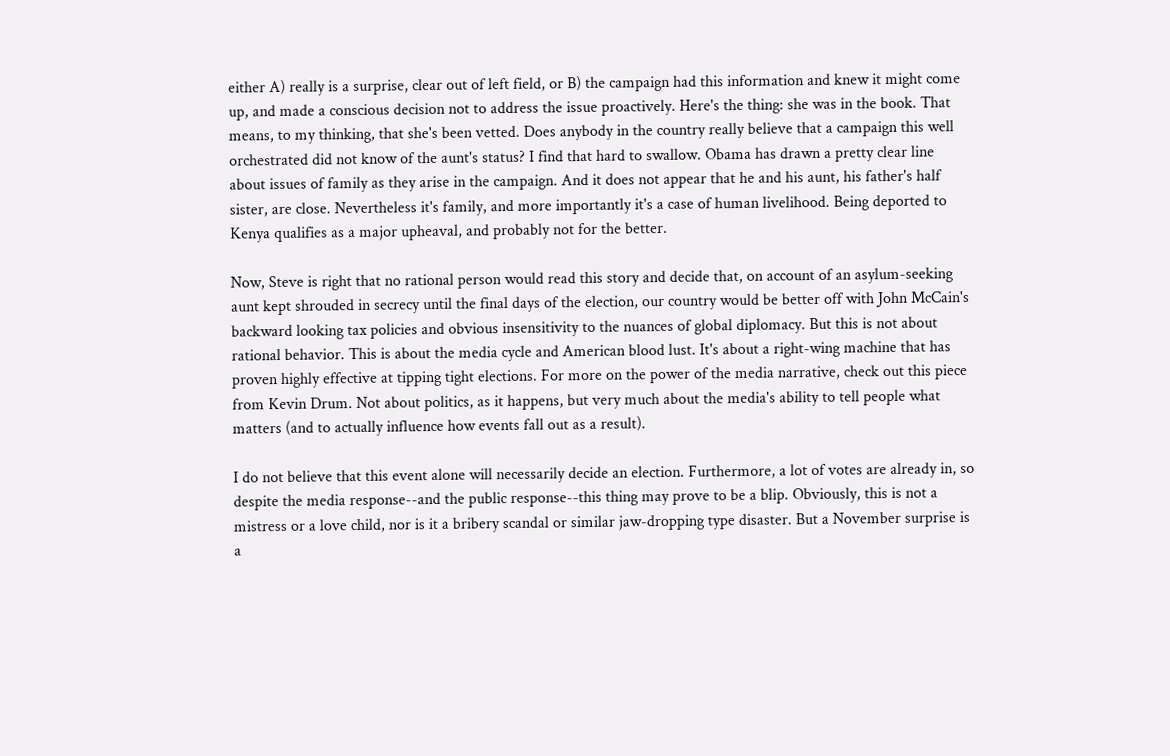either A) really is a surprise, clear out of left field, or B) the campaign had this information and knew it might come up, and made a conscious decision not to address the issue proactively. Here's the thing: she was in the book. That means, to my thinking, that she's been vetted. Does anybody in the country really believe that a campaign this well orchestrated did not know of the aunt's status? I find that hard to swallow. Obama has drawn a pretty clear line about issues of family as they arise in the campaign. And it does not appear that he and his aunt, his father's half sister, are close. Nevertheless it's family, and more importantly it's a case of human livelihood. Being deported to Kenya qualifies as a major upheaval, and probably not for the better.

Now, Steve is right that no rational person would read this story and decide that, on account of an asylum-seeking aunt kept shrouded in secrecy until the final days of the election, our country would be better off with John McCain's backward looking tax policies and obvious insensitivity to the nuances of global diplomacy. But this is not about rational behavior. This is about the media cycle and American blood lust. It's about a right-wing machine that has proven highly effective at tipping tight elections. For more on the power of the media narrative, check out this piece from Kevin Drum. Not about politics, as it happens, but very much about the media's ability to tell people what matters (and to actually influence how events fall out as a result).

I do not believe that this event alone will necessarily decide an election. Furthermore, a lot of votes are already in, so despite the media response--and the public response--this thing may prove to be a blip. Obviously, this is not a mistress or a love child, nor is it a bribery scandal or similar jaw-dropping type disaster. But a November surprise is a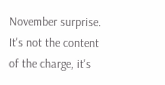November surprise. It's not the content of the charge, it's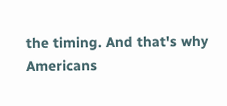the timing. And that's why Americans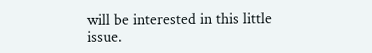will be interested in this little issue.